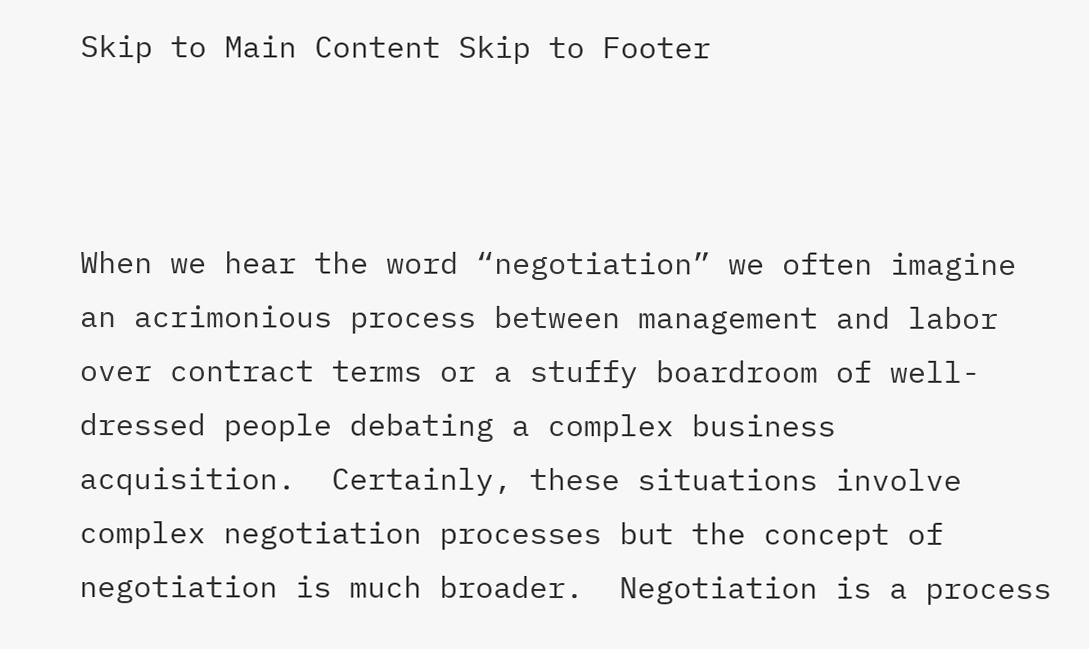Skip to Main Content Skip to Footer



When we hear the word “negotiation” we often imagine an acrimonious process between management and labor over contract terms or a stuffy boardroom of well-dressed people debating a complex business acquisition.  Certainly, these situations involve complex negotiation processes but the concept of negotiation is much broader.  Negotiation is a process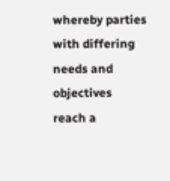whereby parties with differing needs and objectives reach a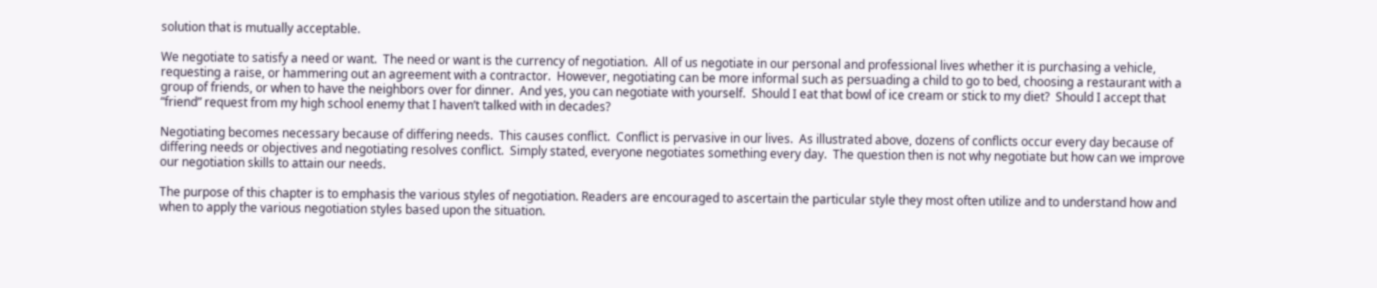solution that is mutually acceptable.

We negotiate to satisfy a need or want.  The need or want is the currency of negotiation.  All of us negotiate in our personal and professional lives whether it is purchasing a vehicle, requesting a raise, or hammering out an agreement with a contractor.  However, negotiating can be more informal such as persuading a child to go to bed, choosing a restaurant with a group of friends, or when to have the neighbors over for dinner.  And yes, you can negotiate with yourself.  Should I eat that bowl of ice cream or stick to my diet?  Should I accept that “friend” request from my high school enemy that I haven’t talked with in decades?

Negotiating becomes necessary because of differing needs.  This causes conflict.  Conflict is pervasive in our lives.  As illustrated above, dozens of conflicts occur every day because of differing needs or objectives and negotiating resolves conflict.  Simply stated, everyone negotiates something every day.  The question then is not why negotiate but how can we improve our negotiation skills to attain our needs.

The purpose of this chapter is to emphasis the various styles of negotiation. Readers are encouraged to ascertain the particular style they most often utilize and to understand how and when to apply the various negotiation styles based upon the situation.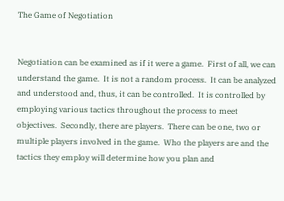The Game of Negotiation


Negotiation can be examined as if it were a game.  First of all, we can understand the game.  It is not a random process.  It can be analyzed and understood and, thus, it can be controlled.  It is controlled by employing various tactics throughout the process to meet objectives.  Secondly, there are players.  There can be one, two or multiple players involved in the game.  Who the players are and the tactics they employ will determine how you plan and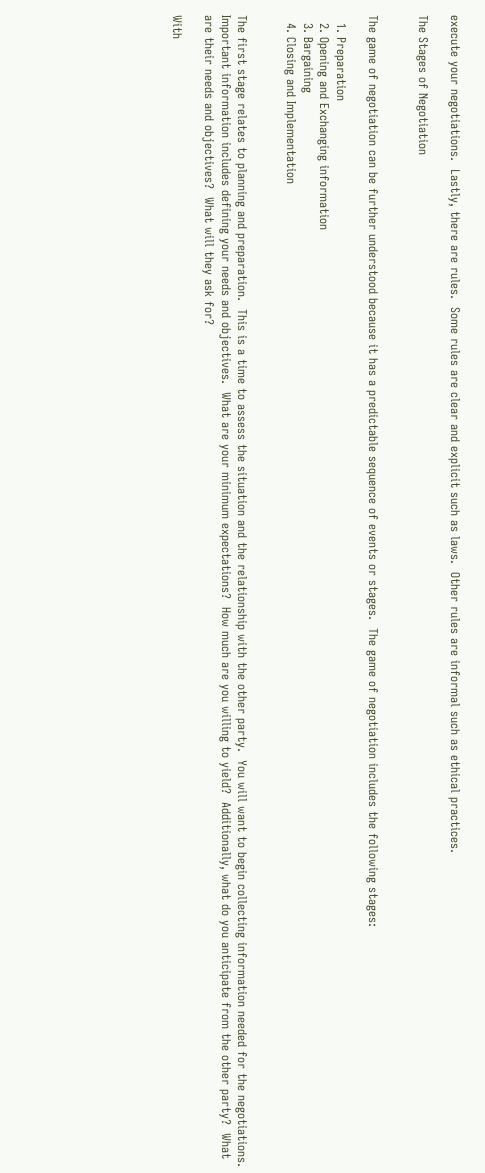execute your negotiations.  Lastly, there are rules.  Some rules are clear and explicit such as laws.  Other rules are informal such as ethical practices.

The Stages of Negotiation


The game of negotiation can be further understood because it has a predictable sequence of events or stages.  The game of negotiation includes the following stages:

  1. Preparation
  2. Opening and Exchanging information
  3. Bargaining
  4. Closing and Implementation


The first stage relates to planning and preparation.  This is a time to assess the situation and the relationship with the other party.  You will want to begin collecting information needed for the negotiations.  Important information includes defining your needs and objectives.  What are your minimum expectations?  How much are you willing to yield?  Additionally, what do you anticipate from the other party?  What are their needs and objectives?  What will they ask for?

With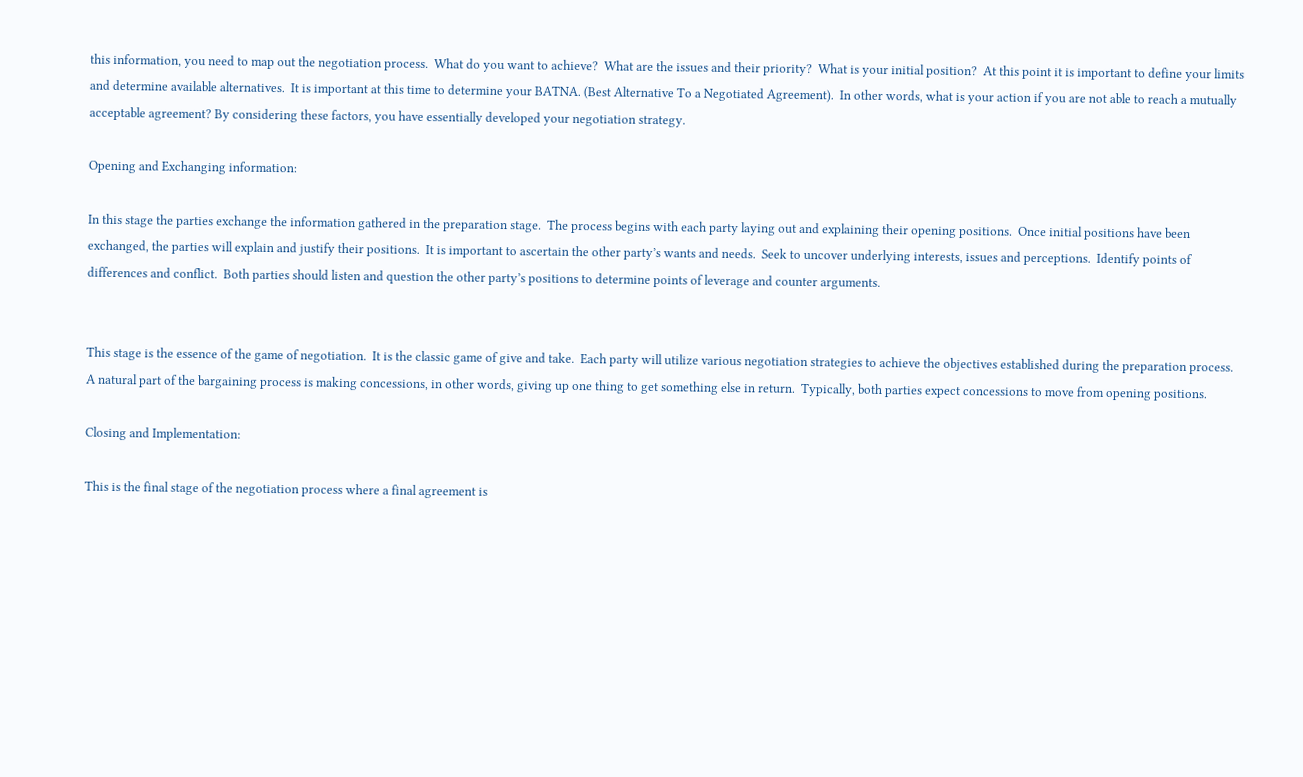this information, you need to map out the negotiation process.  What do you want to achieve?  What are the issues and their priority?  What is your initial position?  At this point it is important to define your limits and determine available alternatives.  It is important at this time to determine your BATNA. (Best Alternative To a Negotiated Agreement).  In other words, what is your action if you are not able to reach a mutually acceptable agreement? By considering these factors, you have essentially developed your negotiation strategy.

Opening and Exchanging information:

In this stage the parties exchange the information gathered in the preparation stage.  The process begins with each party laying out and explaining their opening positions.  Once initial positions have been exchanged, the parties will explain and justify their positions.  It is important to ascertain the other party’s wants and needs.  Seek to uncover underlying interests, issues and perceptions.  Identify points of differences and conflict.  Both parties should listen and question the other party’s positions to determine points of leverage and counter arguments.


This stage is the essence of the game of negotiation.  It is the classic game of give and take.  Each party will utilize various negotiation strategies to achieve the objectives established during the preparation process.  A natural part of the bargaining process is making concessions, in other words, giving up one thing to get something else in return.  Typically, both parties expect concessions to move from opening positions.

Closing and Implementation:

This is the final stage of the negotiation process where a final agreement is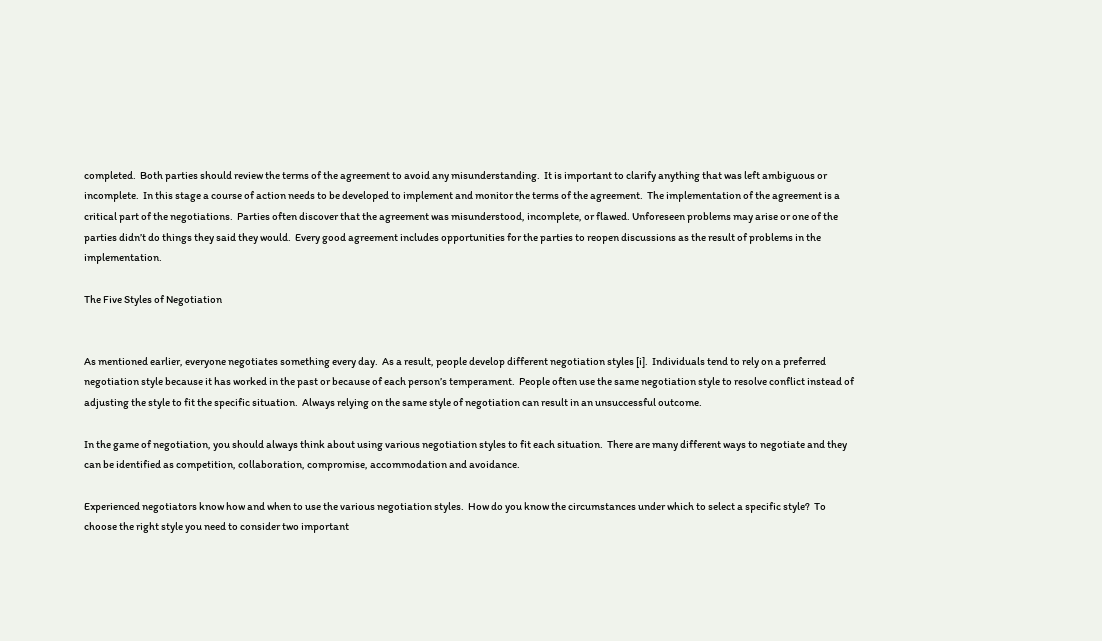completed.  Both parties should review the terms of the agreement to avoid any misunderstanding.  It is important to clarify anything that was left ambiguous or incomplete.  In this stage a course of action needs to be developed to implement and monitor the terms of the agreement.  The implementation of the agreement is a critical part of the negotiations.  Parties often discover that the agreement was misunderstood, incomplete, or flawed. Unforeseen problems may arise or one of the parties didn’t do things they said they would.  Every good agreement includes opportunities for the parties to reopen discussions as the result of problems in the implementation.

The Five Styles of Negotiation


As mentioned earlier, everyone negotiates something every day.  As a result, people develop different negotiation styles [i].  Individuals tend to rely on a preferred negotiation style because it has worked in the past or because of each person’s temperament.  People often use the same negotiation style to resolve conflict instead of adjusting the style to fit the specific situation.  Always relying on the same style of negotiation can result in an unsuccessful outcome.

In the game of negotiation, you should always think about using various negotiation styles to fit each situation.  There are many different ways to negotiate and they can be identified as competition, collaboration, compromise, accommodation and avoidance.

Experienced negotiators know how and when to use the various negotiation styles.  How do you know the circumstances under which to select a specific style?  To choose the right style you need to consider two important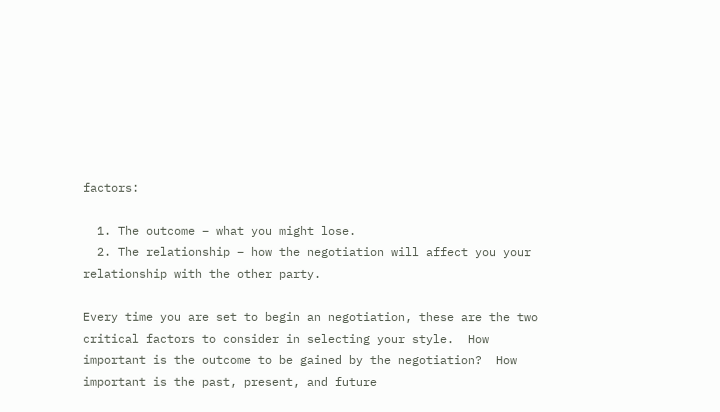factors:

  1. The outcome – what you might lose.
  2. The relationship – how the negotiation will affect you your relationship with the other party.

Every time you are set to begin an negotiation, these are the two critical factors to consider in selecting your style.  How important is the outcome to be gained by the negotiation?  How important is the past, present, and future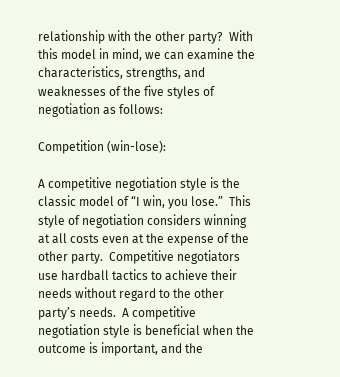relationship with the other party?  With this model in mind, we can examine the characteristics, strengths, and weaknesses of the five styles of negotiation as follows:

Competition (win-lose):

A competitive negotiation style is the classic model of “I win, you lose.”  This style of negotiation considers winning at all costs even at the expense of the other party.  Competitive negotiators use hardball tactics to achieve their needs without regard to the other party’s needs.  A competitive negotiation style is beneficial when the outcome is important, and the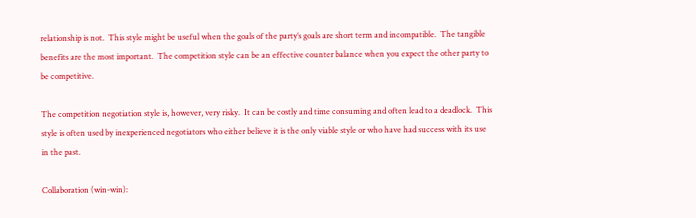relationship is not.  This style might be useful when the goals of the party’s goals are short term and incompatible.  The tangible benefits are the most important.  The competition style can be an effective counter balance when you expect the other party to be competitive.

The competition negotiation style is, however, very risky.  It can be costly and time consuming and often lead to a deadlock.  This style is often used by inexperienced negotiators who either believe it is the only viable style or who have had success with its use in the past.

Collaboration (win-win):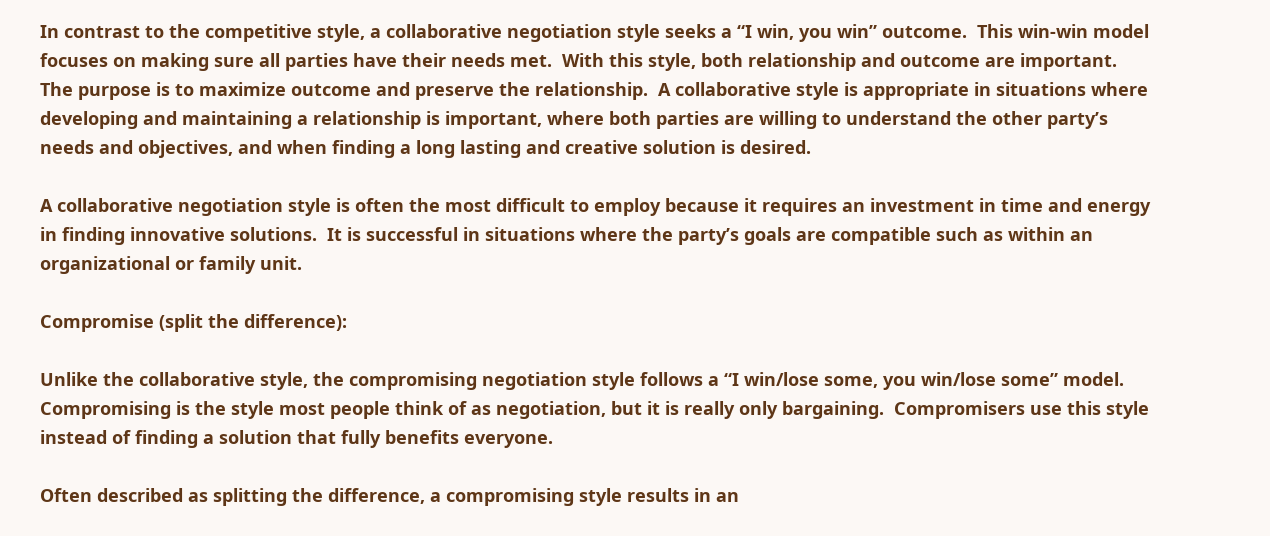In contrast to the competitive style, a collaborative negotiation style seeks a “I win, you win” outcome.  This win-win model focuses on making sure all parties have their needs met.  With this style, both relationship and outcome are important.  The purpose is to maximize outcome and preserve the relationship.  A collaborative style is appropriate in situations where developing and maintaining a relationship is important, where both parties are willing to understand the other party’s needs and objectives, and when finding a long lasting and creative solution is desired.

A collaborative negotiation style is often the most difficult to employ because it requires an investment in time and energy in finding innovative solutions.  It is successful in situations where the party’s goals are compatible such as within an organizational or family unit.

Compromise (split the difference):

Unlike the collaborative style, the compromising negotiation style follows a “I win/lose some, you win/lose some” model.  Compromising is the style most people think of as negotiation, but it is really only bargaining.  Compromisers use this style instead of finding a solution that fully benefits everyone.

Often described as splitting the difference, a compromising style results in an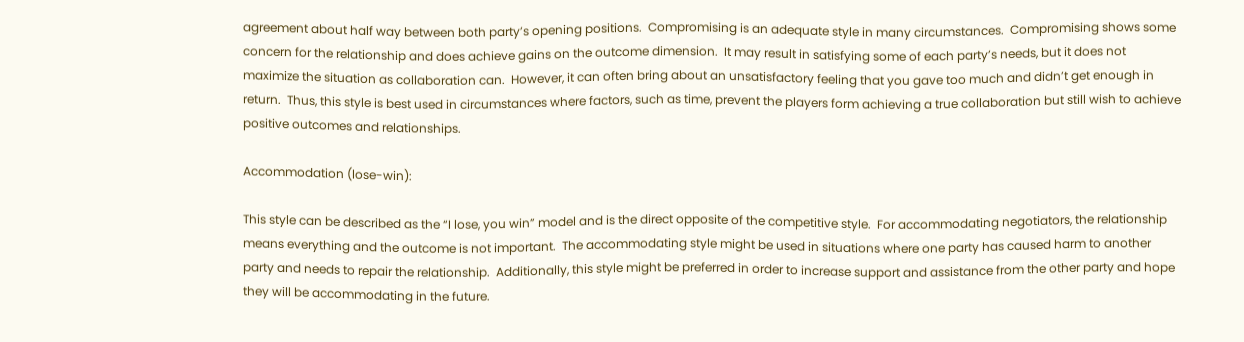agreement about half way between both party’s opening positions.  Compromising is an adequate style in many circumstances.  Compromising shows some concern for the relationship and does achieve gains on the outcome dimension.  It may result in satisfying some of each party’s needs, but it does not maximize the situation as collaboration can.  However, it can often bring about an unsatisfactory feeling that you gave too much and didn’t get enough in return.  Thus, this style is best used in circumstances where factors, such as time, prevent the players form achieving a true collaboration but still wish to achieve positive outcomes and relationships.

Accommodation (lose-win):

This style can be described as the “I lose, you win” model and is the direct opposite of the competitive style.  For accommodating negotiators, the relationship means everything and the outcome is not important.  The accommodating style might be used in situations where one party has caused harm to another party and needs to repair the relationship.  Additionally, this style might be preferred in order to increase support and assistance from the other party and hope they will be accommodating in the future.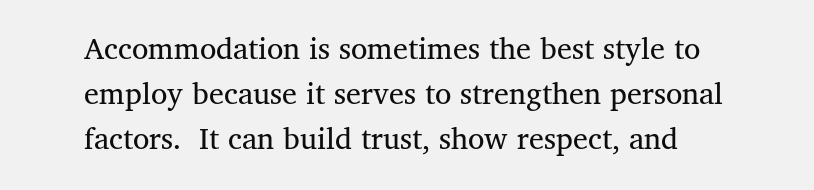Accommodation is sometimes the best style to employ because it serves to strengthen personal factors.  It can build trust, show respect, and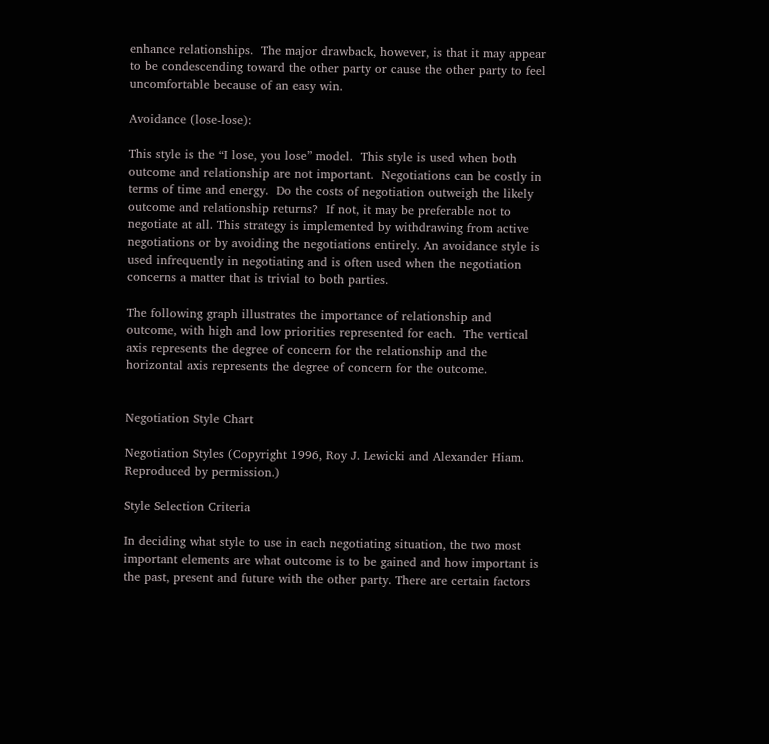enhance relationships.  The major drawback, however, is that it may appear to be condescending toward the other party or cause the other party to feel uncomfortable because of an easy win.

Avoidance (lose-lose):

This style is the “I lose, you lose” model.  This style is used when both outcome and relationship are not important.  Negotiations can be costly in terms of time and energy.  Do the costs of negotiation outweigh the likely outcome and relationship returns?  If not, it may be preferable not to negotiate at all. This strategy is implemented by withdrawing from active negotiations or by avoiding the negotiations entirely. An avoidance style is used infrequently in negotiating and is often used when the negotiation concerns a matter that is trivial to both parties.

The following graph illustrates the importance of relationship and outcome, with high and low priorities represented for each.  The vertical axis represents the degree of concern for the relationship and the horizontal axis represents the degree of concern for the outcome.


Negotiation Style Chart

Negotiation Styles (Copyright 1996, Roy J. Lewicki and Alexander Hiam. Reproduced by permission.)

Style Selection Criteria

In deciding what style to use in each negotiating situation, the two most important elements are what outcome is to be gained and how important is the past, present and future with the other party. There are certain factors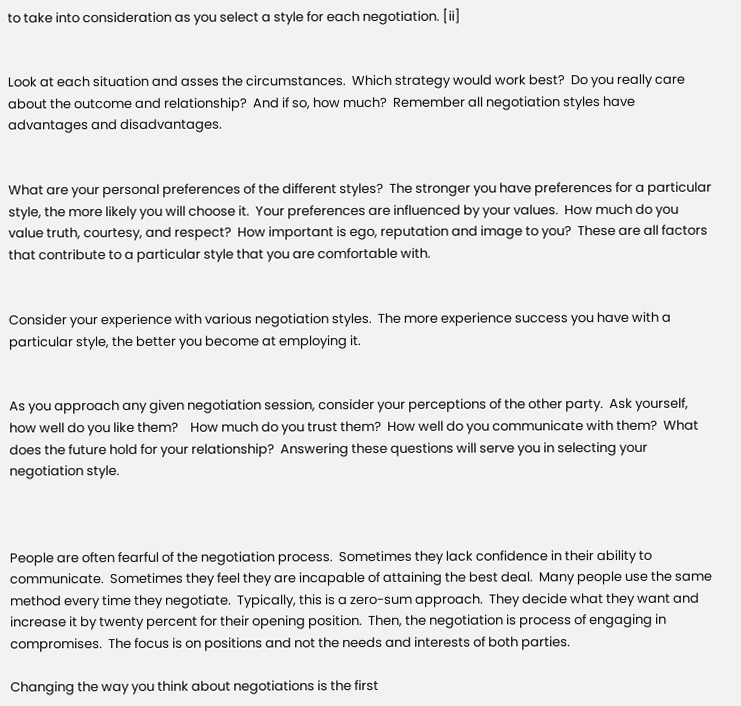to take into consideration as you select a style for each negotiation. [ii]


Look at each situation and asses the circumstances.  Which strategy would work best?  Do you really care about the outcome and relationship?  And if so, how much?  Remember all negotiation styles have advantages and disadvantages.


What are your personal preferences of the different styles?  The stronger you have preferences for a particular style, the more likely you will choose it.  Your preferences are influenced by your values.  How much do you value truth, courtesy, and respect?  How important is ego, reputation and image to you?  These are all factors that contribute to a particular style that you are comfortable with.


Consider your experience with various negotiation styles.  The more experience success you have with a particular style, the better you become at employing it.


As you approach any given negotiation session, consider your perceptions of the other party.  Ask yourself, how well do you like them?    How much do you trust them?  How well do you communicate with them?  What does the future hold for your relationship?  Answering these questions will serve you in selecting your negotiation style.



People are often fearful of the negotiation process.  Sometimes they lack confidence in their ability to communicate.  Sometimes they feel they are incapable of attaining the best deal.  Many people use the same method every time they negotiate.  Typically, this is a zero-sum approach.  They decide what they want and increase it by twenty percent for their opening position.  Then, the negotiation is process of engaging in compromises.  The focus is on positions and not the needs and interests of both parties.

Changing the way you think about negotiations is the first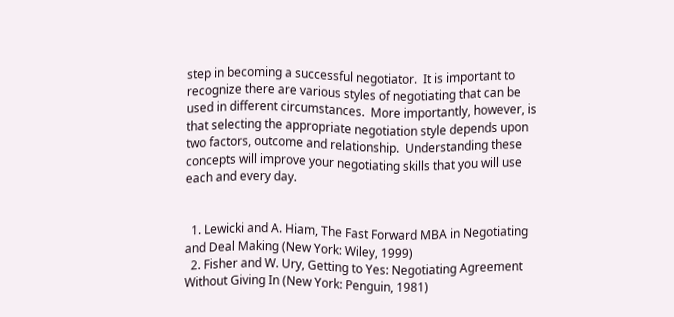step in becoming a successful negotiator.  It is important to recognize there are various styles of negotiating that can be used in different circumstances.  More importantly, however, is that selecting the appropriate negotiation style depends upon two factors, outcome and relationship.  Understanding these concepts will improve your negotiating skills that you will use each and every day.


  1. Lewicki and A. Hiam, The Fast Forward MBA in Negotiating and Deal Making (New York: Wiley, 1999)
  2. Fisher and W. Ury, Getting to Yes: Negotiating Agreement Without Giving In (New York: Penguin, 1981)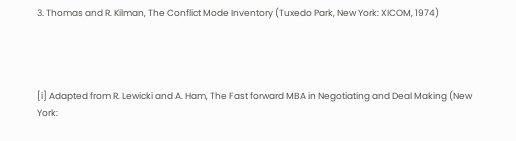3. Thomas and R. Kilman, The Conflict Mode Inventory (Tuxedo Park, New York: XICOM, 1974)




[i] Adapted from R. Lewicki and A. Ham, The Fast forward MBA in Negotiating and Deal Making (New York: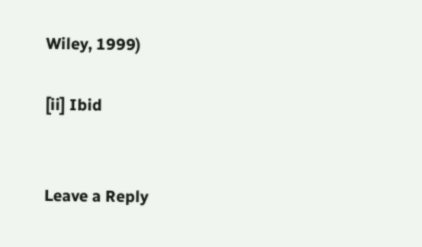Wiley, 1999)

[ii] Ibid


Leave a Reply